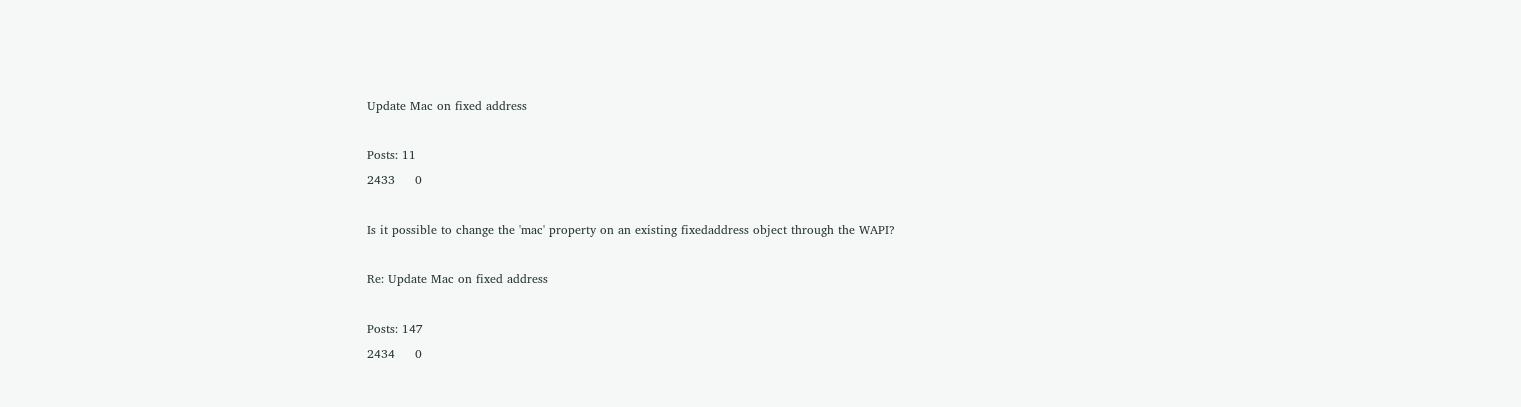Update Mac on fixed address

Posts: 11
2433     0

Is it possible to change the 'mac' property on an existing fixedaddress object through the WAPI?

Re: Update Mac on fixed address

Posts: 147
2434     0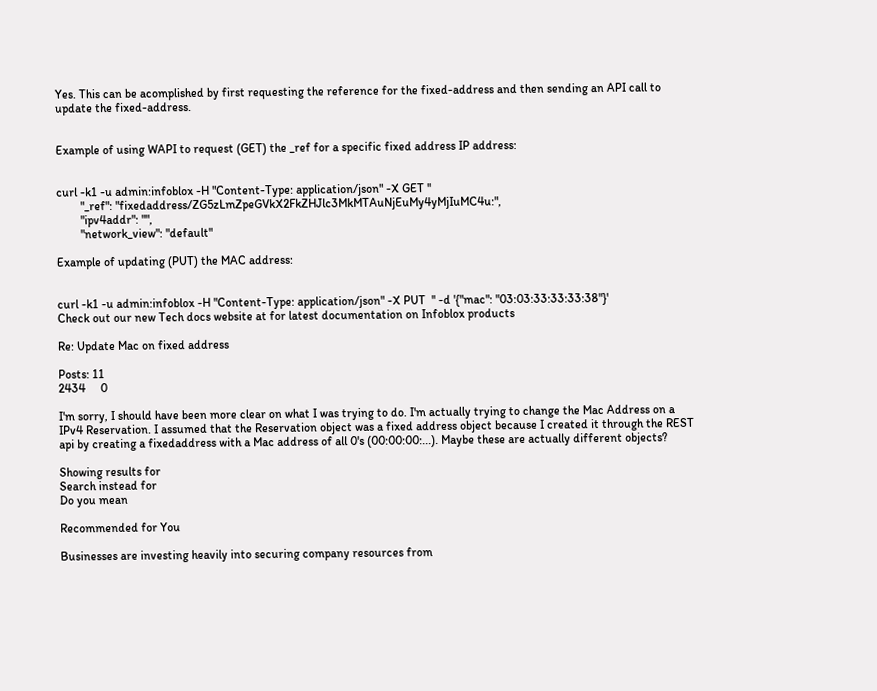Yes. This can be acomplished by first requesting the reference for the fixed-address and then sending an API call to update the fixed-address.


Example of using WAPI to request (GET) the _ref for a specific fixed address IP address:


curl -k1 -u admin:infoblox -H "Content-Type: application/json" -X GET ''
        "_ref": "fixedaddress/ZG5zLmZpeGVkX2FkZHJlc3MkMTAuNjEuMy4yMjIuMC4u:",
        "ipv4addr": "",
        "network_view": "default"

Example of updating (PUT) the MAC address:


curl -k1 -u admin:infoblox -H "Content-Type: application/json" -X PUT  '' -d '{"mac": "03:03:33:33:33:38"}'
Check out our new Tech docs website at for latest documentation on Infoblox products

Re: Update Mac on fixed address

Posts: 11
2434     0

I'm sorry, I should have been more clear on what I was trying to do. I'm actually trying to change the Mac Address on a IPv4 Reservation. I assumed that the Reservation object was a fixed address object because I created it through the REST api by creating a fixedaddress with a Mac address of all 0's (00:00:00:...). Maybe these are actually different objects?

Showing results for
Search instead for
Do you mean

Recommended for You

Businesses are investing heavily into securing company resources from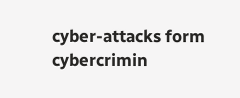cyber-attacks form cybercrimin